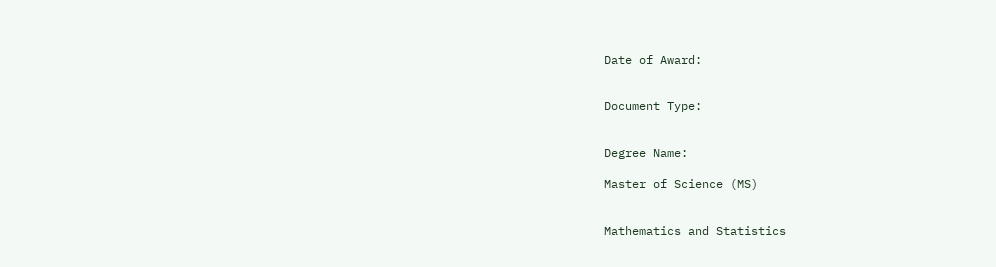Date of Award:


Document Type:


Degree Name:

Master of Science (MS)


Mathematics and Statistics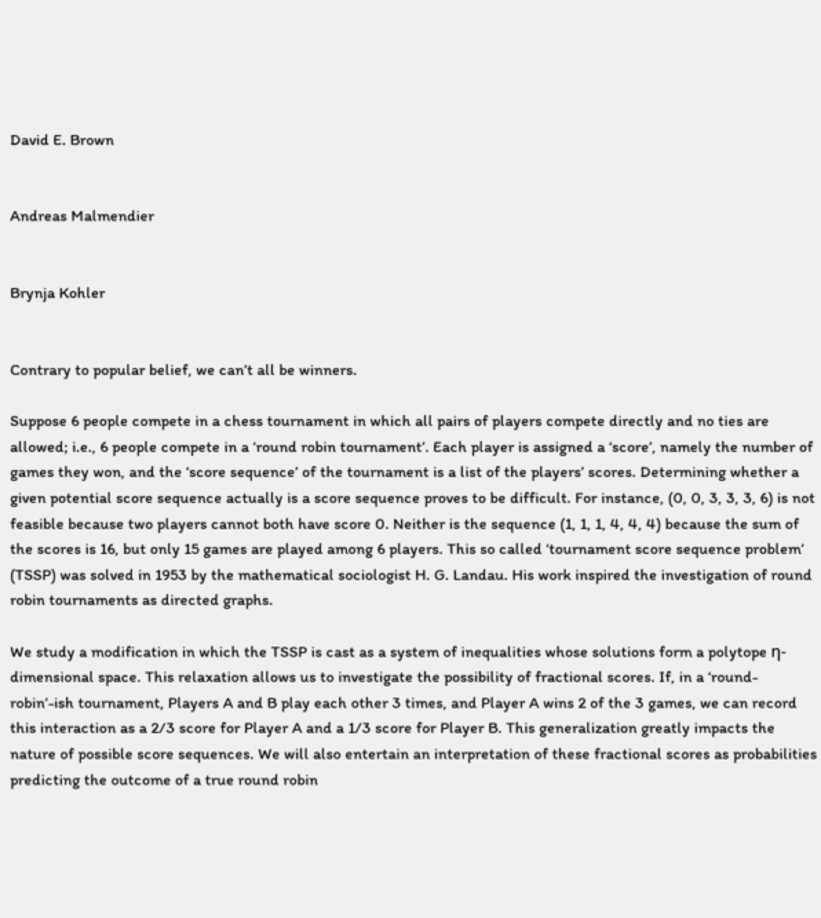David E. Brown


Andreas Malmendier


Brynja Kohler


Contrary to popular belief, we can’t all be winners.

Suppose 6 people compete in a chess tournament in which all pairs of players compete directly and no ties are allowed; i.e., 6 people compete in a ‘round robin tournament’. Each player is assigned a ‘score’, namely the number of games they won, and the ‘score sequence’ of the tournament is a list of the players’ scores. Determining whether a given potential score sequence actually is a score sequence proves to be difficult. For instance, (0, 0, 3, 3, 3, 6) is not feasible because two players cannot both have score 0. Neither is the sequence (1, 1, 1, 4, 4, 4) because the sum of the scores is 16, but only 15 games are played among 6 players. This so called ‘tournament score sequence problem’ (TSSP) was solved in 1953 by the mathematical sociologist H. G. Landau. His work inspired the investigation of round robin tournaments as directed graphs.

We study a modification in which the TSSP is cast as a system of inequalities whose solutions form a polytope η-dimensional space. This relaxation allows us to investigate the possibility of fractional scores. If, in a ‘round-robin’-ish tournament, Players A and B play each other 3 times, and Player A wins 2 of the 3 games, we can record this interaction as a 2/3 score for Player A and a 1/3 score for Player B. This generalization greatly impacts the nature of possible score sequences. We will also entertain an interpretation of these fractional scores as probabilities predicting the outcome of a true round robin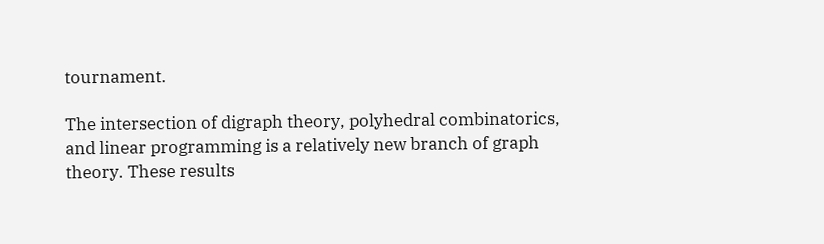tournament.

The intersection of digraph theory, polyhedral combinatorics, and linear programming is a relatively new branch of graph theory. These results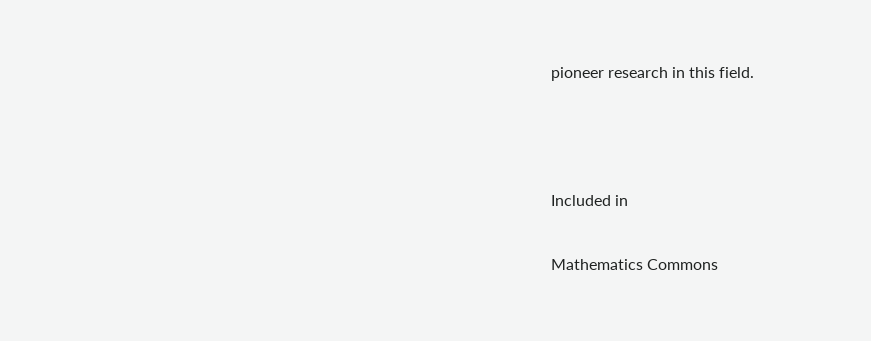pioneer research in this field.



Included in

Mathematics Commons